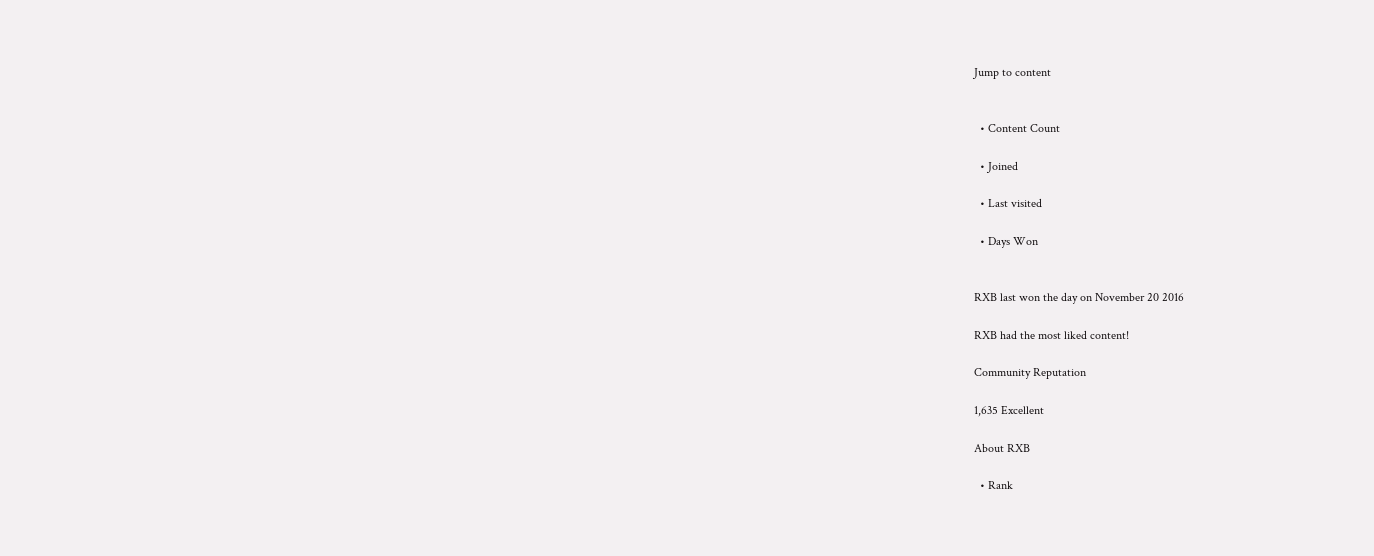Jump to content


  • Content Count

  • Joined

  • Last visited

  • Days Won


RXB last won the day on November 20 2016

RXB had the most liked content!

Community Reputation

1,635 Excellent

About RXB

  • Rank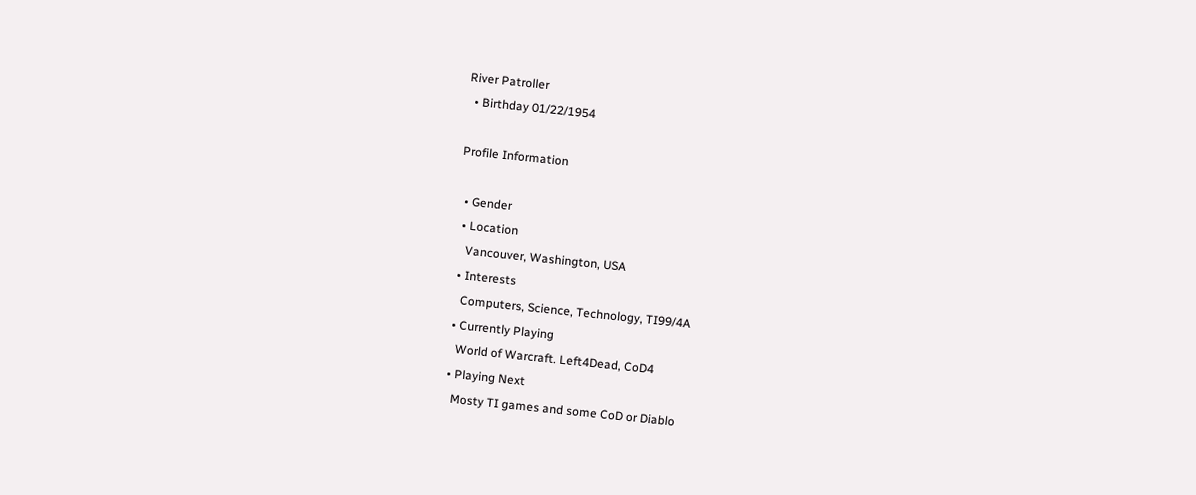River Patroller
  • Birthday 01/22/1954

Profile Information

  • Gender
  • Location
    Vancouver, Washington, USA
  • Interests
    Computers, Science, Technology, TI99/4A
  • Currently Playing
    World of Warcraft. Left4Dead, CoD4
  • Playing Next
    Mosty TI games and some CoD or Diablo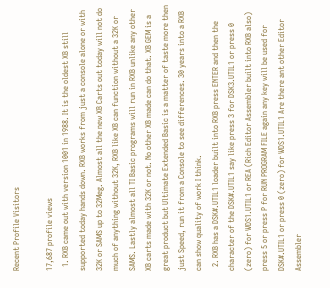Recent Profile Visitors

17,687 profile views
  1. RXB came out with version 1001 in 1988. It is the oldest XB still supported today hands down. RXB works from just a console alone or with 32K or SAMS up to 32Meg. Almost all the new XB Carts out today will not do much of anything without 32K, RXB like XB can function without a 32K or SAMS. Lastly almost all TI Basic programs will run in RXB unlike any other XB carts made with 32K or not. No other XB made can do that. XB GEM is a great product but Ultimate Extended Basic is a matter of taste more then just Speed, run it from a Console to see differences. 30 years into a RXB can show quality of work I think.
  2. RXB has a DSK#.UTIL1 loader built into RXB press ENTER and then the character of the DSK#.UTIL1 say like press 3 for DSK3.UTIL1 or press 0 (zero) for WDS1.UTIL1 or REA (Rich Editor Assembler built into RXB also) press 5 or press P for RUN PROGRAM FILE again any key will be used for DSK#.UTIL1 or press 0 (zero) for WDS1.UTIL1 Are there ant other Editor Assembler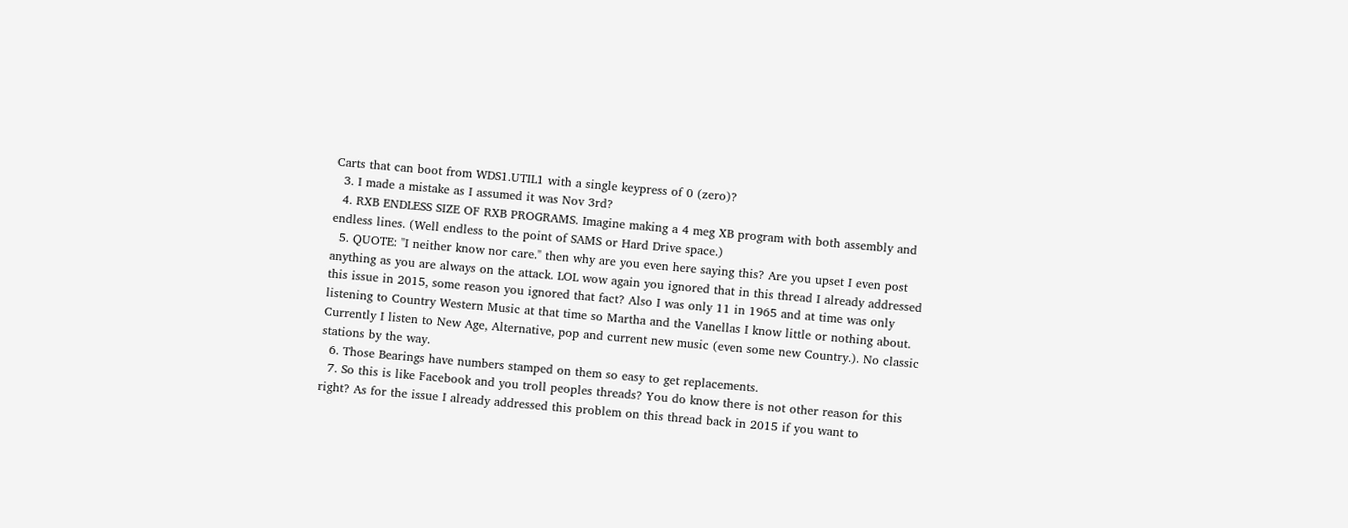Carts that can boot from WDS1.UTIL1 with a single keypress of 0 (zero)?
  3. I made a mistake as I assumed it was Nov 3rd?
  4. RXB ENDLESS SIZE OF RXB PROGRAMS. Imagine making a 4 meg XB program with both assembly and endless lines. (Well endless to the point of SAMS or Hard Drive space.)
  5. QUOTE: "I neither know nor care." then why are you even here saying this? Are you upset I even post anything as you are always on the attack. LOL wow again you ignored that in this thread I already addressed this issue in 2015, some reason you ignored that fact? Also I was only 11 in 1965 and at time was only listening to Country Western Music at that time so Martha and the Vanellas I know little or nothing about. Currently I listen to New Age, Alternative, pop and current new music (even some new Country.). No classic stations by the way.
  6. Those Bearings have numbers stamped on them so easy to get replacements.
  7. So this is like Facebook and you troll peoples threads? You do know there is not other reason for this right? As for the issue I already addressed this problem on this thread back in 2015 if you want to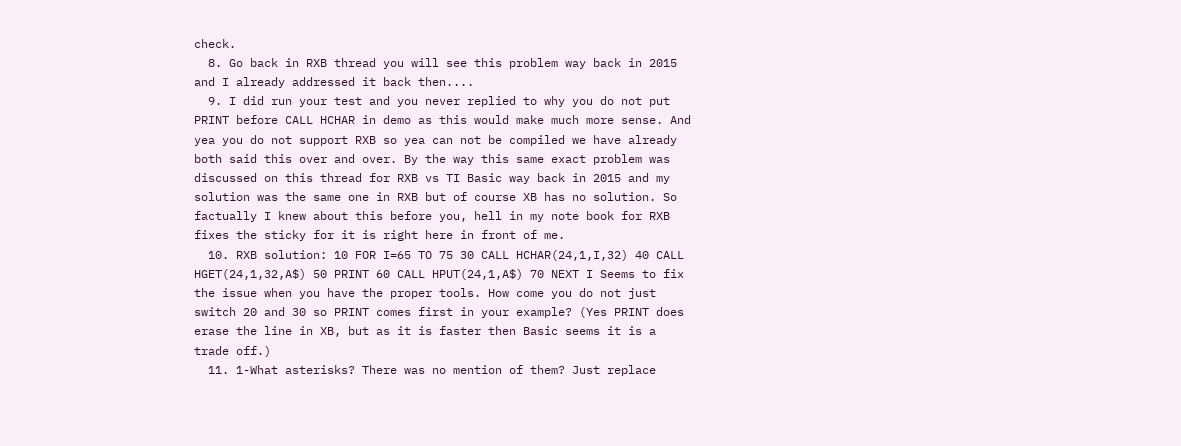check.
  8. Go back in RXB thread you will see this problem way back in 2015 and I already addressed it back then....
  9. I did run your test and you never replied to why you do not put PRINT before CALL HCHAR in demo as this would make much more sense. And yea you do not support RXB so yea can not be compiled we have already both said this over and over. By the way this same exact problem was discussed on this thread for RXB vs TI Basic way back in 2015 and my solution was the same one in RXB but of course XB has no solution. So factually I knew about this before you, hell in my note book for RXB fixes the sticky for it is right here in front of me.
  10. RXB solution: 10 FOR I=65 TO 75 30 CALL HCHAR(24,1,I,32) 40 CALL HGET(24,1,32,A$) 50 PRINT 60 CALL HPUT(24,1,A$) 70 NEXT I Seems to fix the issue when you have the proper tools. How come you do not just switch 20 and 30 so PRINT comes first in your example? (Yes PRINT does erase the line in XB, but as it is faster then Basic seems it is a trade off.)
  11. 1-What asterisks? There was no mention of them? Just replace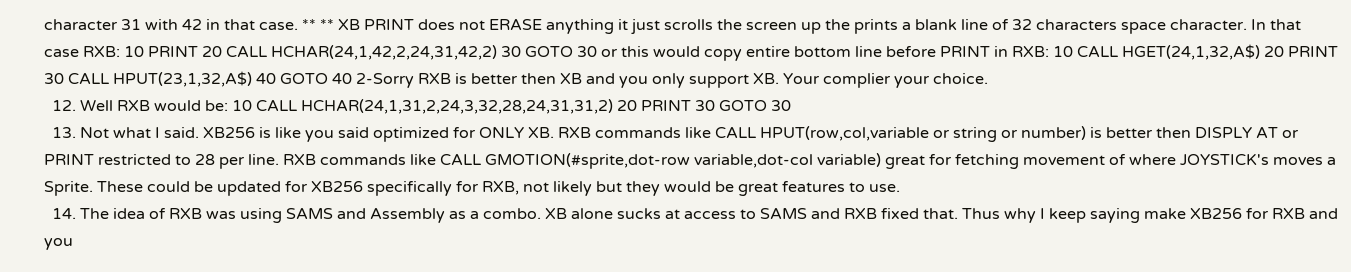character 31 with 42 in that case. ** ** XB PRINT does not ERASE anything it just scrolls the screen up the prints a blank line of 32 characters space character. In that case RXB: 10 PRINT 20 CALL HCHAR(24,1,42,2,24,31,42,2) 30 GOTO 30 or this would copy entire bottom line before PRINT in RXB: 10 CALL HGET(24,1,32,A$) 20 PRINT 30 CALL HPUT(23,1,32,A$) 40 GOTO 40 2-Sorry RXB is better then XB and you only support XB. Your complier your choice.
  12. Well RXB would be: 10 CALL HCHAR(24,1,31,2,24,3,32,28,24,31,31,2) 20 PRINT 30 GOTO 30
  13. Not what I said. XB256 is like you said optimized for ONLY XB. RXB commands like CALL HPUT(row,col,variable or string or number) is better then DISPLY AT or PRINT restricted to 28 per line. RXB commands like CALL GMOTION(#sprite,dot-row variable,dot-col variable) great for fetching movement of where JOYSTICK's moves a Sprite. These could be updated for XB256 specifically for RXB, not likely but they would be great features to use.
  14. The idea of RXB was using SAMS and Assembly as a combo. XB alone sucks at access to SAMS and RXB fixed that. Thus why I keep saying make XB256 for RXB and you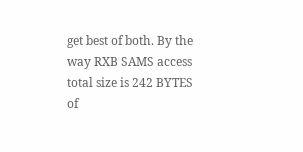get best of both. By the way RXB SAMS access total size is 242 BYTES of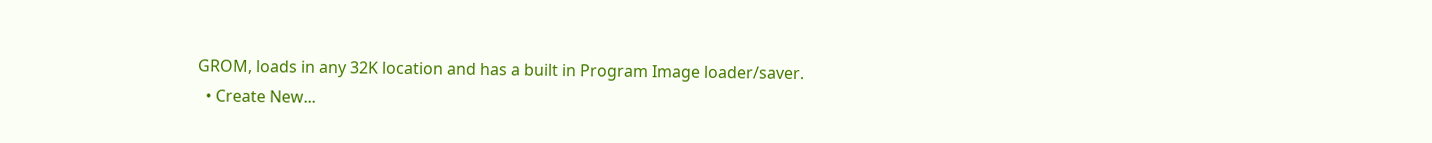GROM, loads in any 32K location and has a built in Program Image loader/saver.
  • Create New...